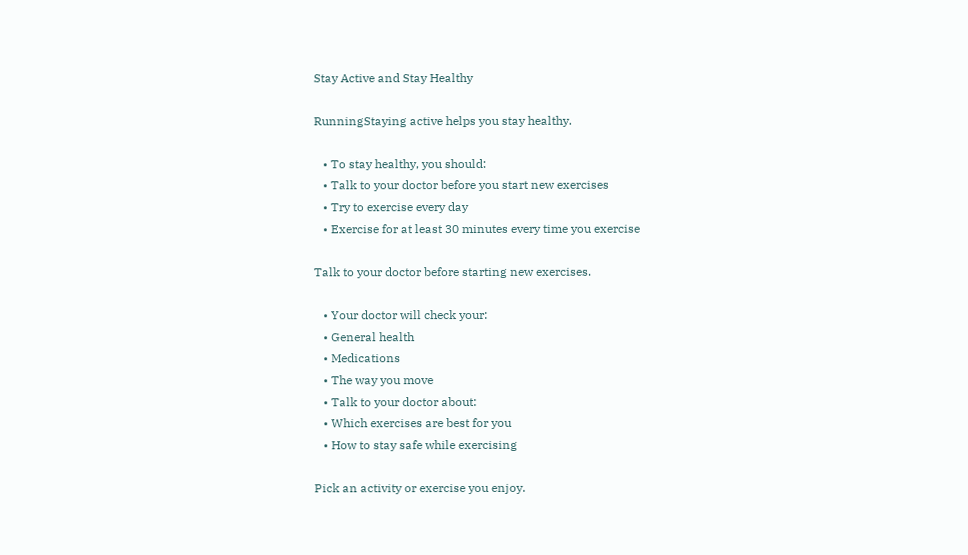Stay Active and Stay Healthy

RunningStaying active helps you stay healthy.

   • To stay healthy, you should:
   • Talk to your doctor before you start new exercises
   • Try to exercise every day
   • Exercise for at least 30 minutes every time you exercise

Talk to your doctor before starting new exercises.

   • Your doctor will check your:
   • General health
   • Medications
   • The way you move
   • Talk to your doctor about:
   • Which exercises are best for you
   • How to stay safe while exercising

Pick an activity or exercise you enjoy.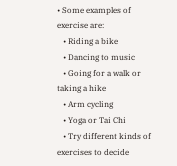• Some examples of exercise are:
   • Riding a bike
   • Dancing to music
   • Going for a walk or taking a hike
   • Arm cycling
   • Yoga or Tai Chi
   • Try different kinds of exercises to decide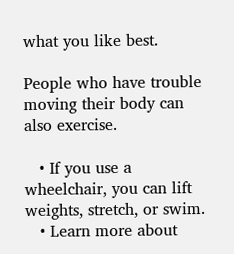what you like best.

People who have trouble moving their body can also exercise.

   • If you use a wheelchair, you can lift weights, stretch, or swim.
   • Learn more about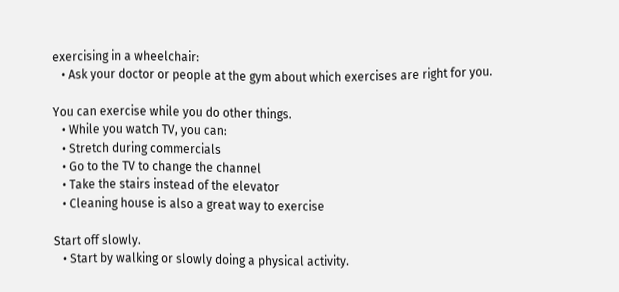exercising in a wheelchair:
   • Ask your doctor or people at the gym about which exercises are right for you.

You can exercise while you do other things.
   • While you watch TV, you can:
   • Stretch during commercials
   • Go to the TV to change the channel
   • Take the stairs instead of the elevator
   • Cleaning house is also a great way to exercise

Start off slowly.
   • Start by walking or slowly doing a physical activity.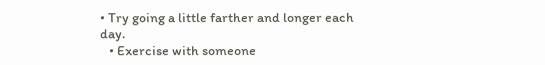• Try going a little farther and longer each day.
   • Exercise with someone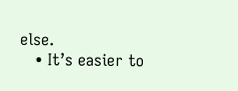else.
   • It’s easier to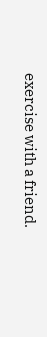exercise with a friend.